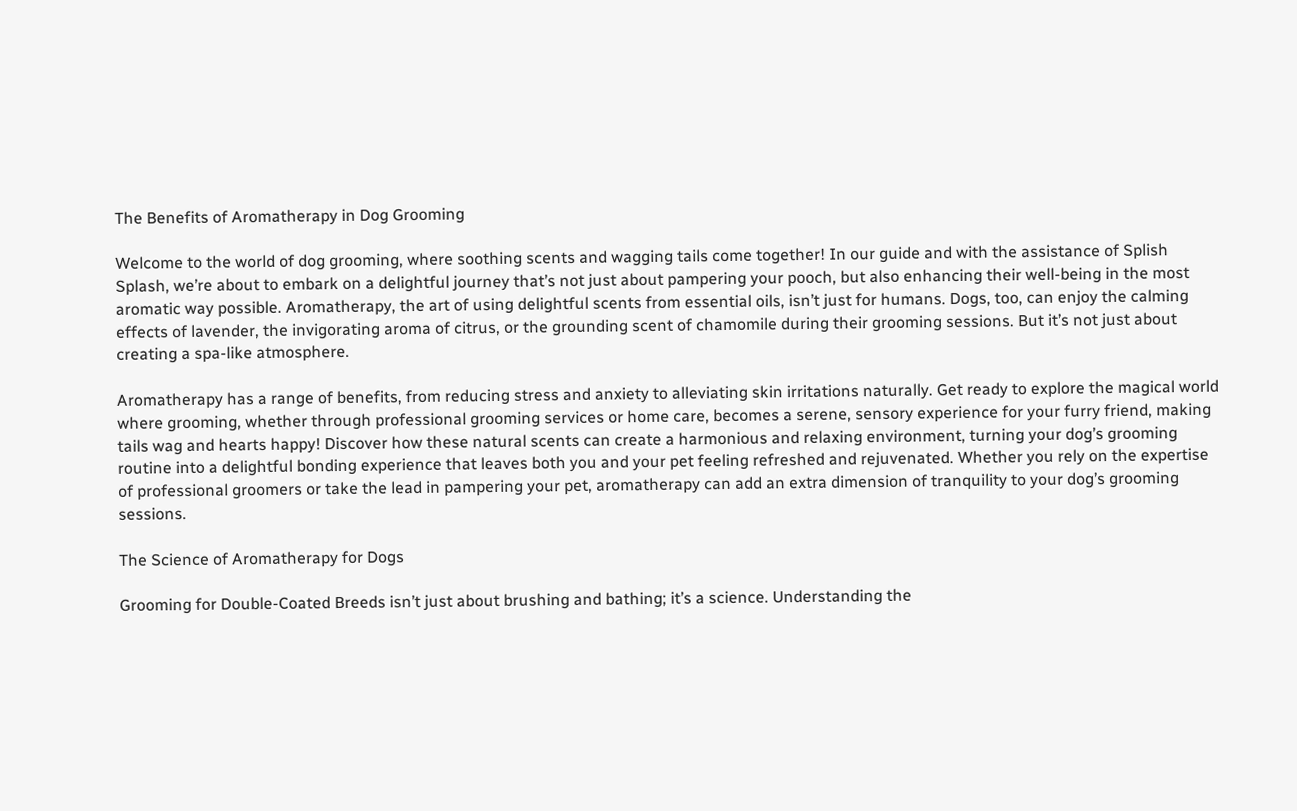The Benefits of Aromatherapy in Dog Grooming

Welcome to the world of dog grooming, where soothing scents and wagging tails come together! In our guide and with the assistance of Splish Splash, we’re about to embark on a delightful journey that’s not just about pampering your pooch, but also enhancing their well-being in the most aromatic way possible. Aromatherapy, the art of using delightful scents from essential oils, isn’t just for humans. Dogs, too, can enjoy the calming effects of lavender, the invigorating aroma of citrus, or the grounding scent of chamomile during their grooming sessions. But it’s not just about creating a spa-like atmosphere.

Aromatherapy has a range of benefits, from reducing stress and anxiety to alleviating skin irritations naturally. Get ready to explore the magical world where grooming, whether through professional grooming services or home care, becomes a serene, sensory experience for your furry friend, making tails wag and hearts happy! Discover how these natural scents can create a harmonious and relaxing environment, turning your dog’s grooming routine into a delightful bonding experience that leaves both you and your pet feeling refreshed and rejuvenated. Whether you rely on the expertise of professional groomers or take the lead in pampering your pet, aromatherapy can add an extra dimension of tranquility to your dog’s grooming sessions.

The Science of Aromatherapy for Dogs

Grooming for Double-Coated Breeds isn’t just about brushing and bathing; it’s a science. Understanding the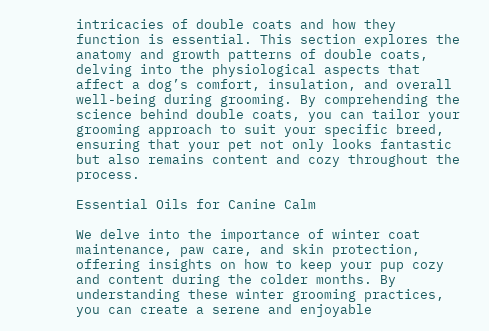intricacies of double coats and how they function is essential. This section explores the anatomy and growth patterns of double coats, delving into the physiological aspects that affect a dog’s comfort, insulation, and overall well-being during grooming. By comprehending the science behind double coats, you can tailor your grooming approach to suit your specific breed, ensuring that your pet not only looks fantastic but also remains content and cozy throughout the process.

Essential Oils for Canine Calm

We delve into the importance of winter coat maintenance, paw care, and skin protection, offering insights on how to keep your pup cozy and content during the colder months. By understanding these winter grooming practices, you can create a serene and enjoyable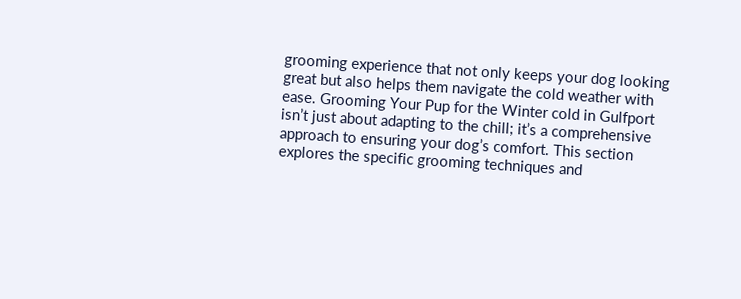grooming experience that not only keeps your dog looking great but also helps them navigate the cold weather with ease. Grooming Your Pup for the Winter cold in Gulfport isn’t just about adapting to the chill; it’s a comprehensive approach to ensuring your dog’s comfort. This section explores the specific grooming techniques and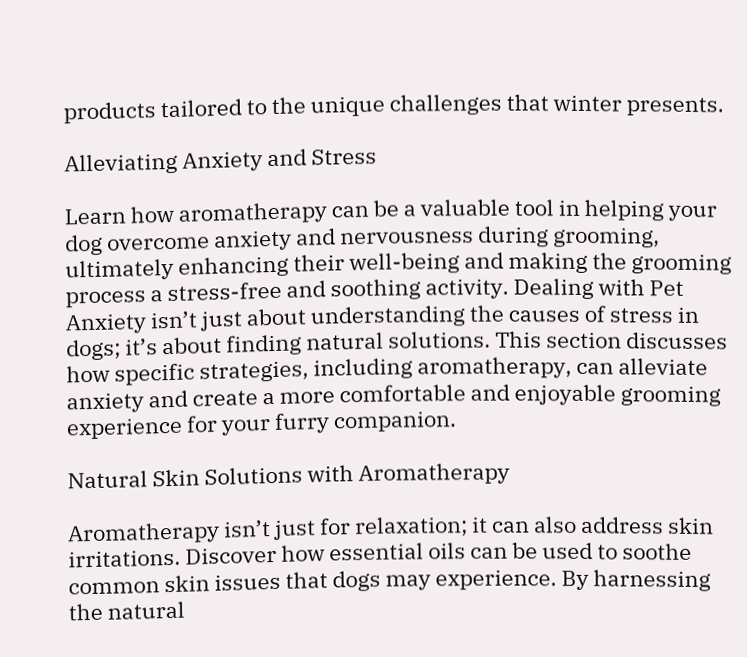products tailored to the unique challenges that winter presents.

Alleviating Anxiety and Stress

Learn how aromatherapy can be a valuable tool in helping your dog overcome anxiety and nervousness during grooming, ultimately enhancing their well-being and making the grooming process a stress-free and soothing activity. Dealing with Pet Anxiety isn’t just about understanding the causes of stress in dogs; it’s about finding natural solutions. This section discusses how specific strategies, including aromatherapy, can alleviate anxiety and create a more comfortable and enjoyable grooming experience for your furry companion.

Natural Skin Solutions with Aromatherapy

Aromatherapy isn’t just for relaxation; it can also address skin irritations. Discover how essential oils can be used to soothe common skin issues that dogs may experience. By harnessing the natural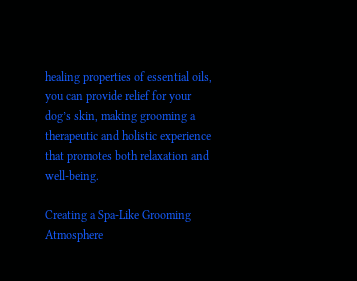healing properties of essential oils, you can provide relief for your dog’s skin, making grooming a therapeutic and holistic experience that promotes both relaxation and well-being.

Creating a Spa-Like Grooming Atmosphere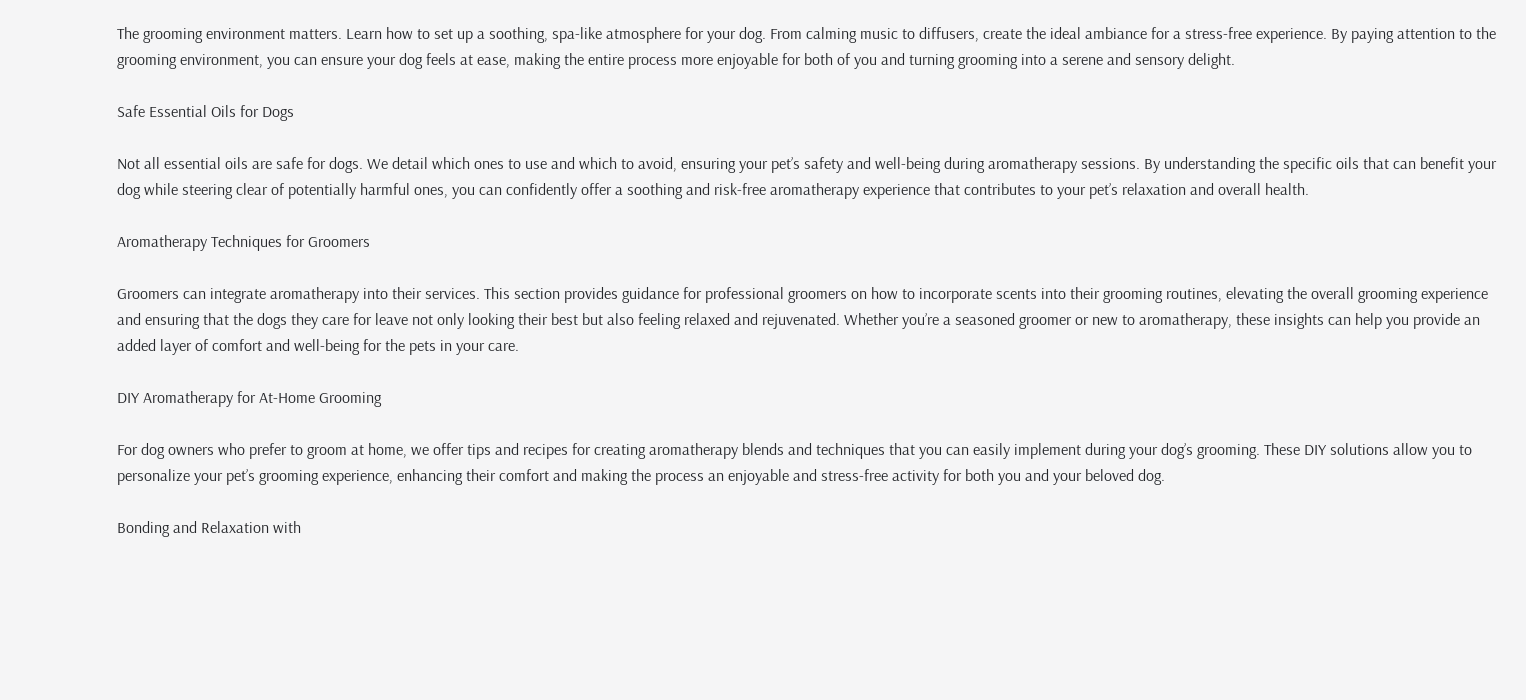The grooming environment matters. Learn how to set up a soothing, spa-like atmosphere for your dog. From calming music to diffusers, create the ideal ambiance for a stress-free experience. By paying attention to the grooming environment, you can ensure your dog feels at ease, making the entire process more enjoyable for both of you and turning grooming into a serene and sensory delight.

Safe Essential Oils for Dogs

Not all essential oils are safe for dogs. We detail which ones to use and which to avoid, ensuring your pet’s safety and well-being during aromatherapy sessions. By understanding the specific oils that can benefit your dog while steering clear of potentially harmful ones, you can confidently offer a soothing and risk-free aromatherapy experience that contributes to your pet’s relaxation and overall health.

Aromatherapy Techniques for Groomers

Groomers can integrate aromatherapy into their services. This section provides guidance for professional groomers on how to incorporate scents into their grooming routines, elevating the overall grooming experience and ensuring that the dogs they care for leave not only looking their best but also feeling relaxed and rejuvenated. Whether you’re a seasoned groomer or new to aromatherapy, these insights can help you provide an added layer of comfort and well-being for the pets in your care.

DIY Aromatherapy for At-Home Grooming

For dog owners who prefer to groom at home, we offer tips and recipes for creating aromatherapy blends and techniques that you can easily implement during your dog’s grooming. These DIY solutions allow you to personalize your pet’s grooming experience, enhancing their comfort and making the process an enjoyable and stress-free activity for both you and your beloved dog.

Bonding and Relaxation with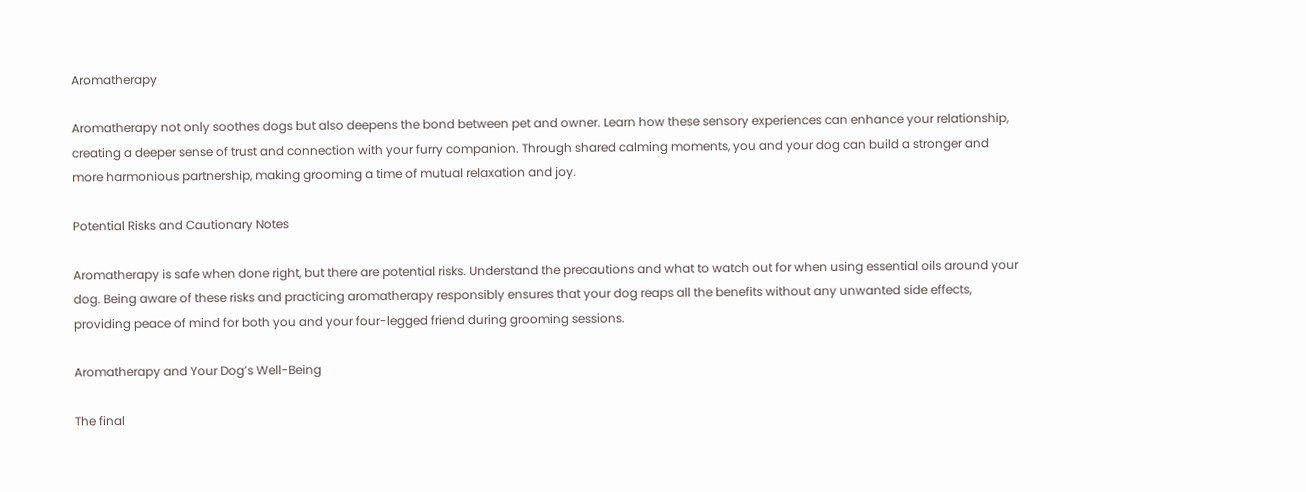Aromatherapy

Aromatherapy not only soothes dogs but also deepens the bond between pet and owner. Learn how these sensory experiences can enhance your relationship, creating a deeper sense of trust and connection with your furry companion. Through shared calming moments, you and your dog can build a stronger and more harmonious partnership, making grooming a time of mutual relaxation and joy.

Potential Risks and Cautionary Notes

Aromatherapy is safe when done right, but there are potential risks. Understand the precautions and what to watch out for when using essential oils around your dog. Being aware of these risks and practicing aromatherapy responsibly ensures that your dog reaps all the benefits without any unwanted side effects, providing peace of mind for both you and your four-legged friend during grooming sessions.

Aromatherapy and Your Dog’s Well-Being

The final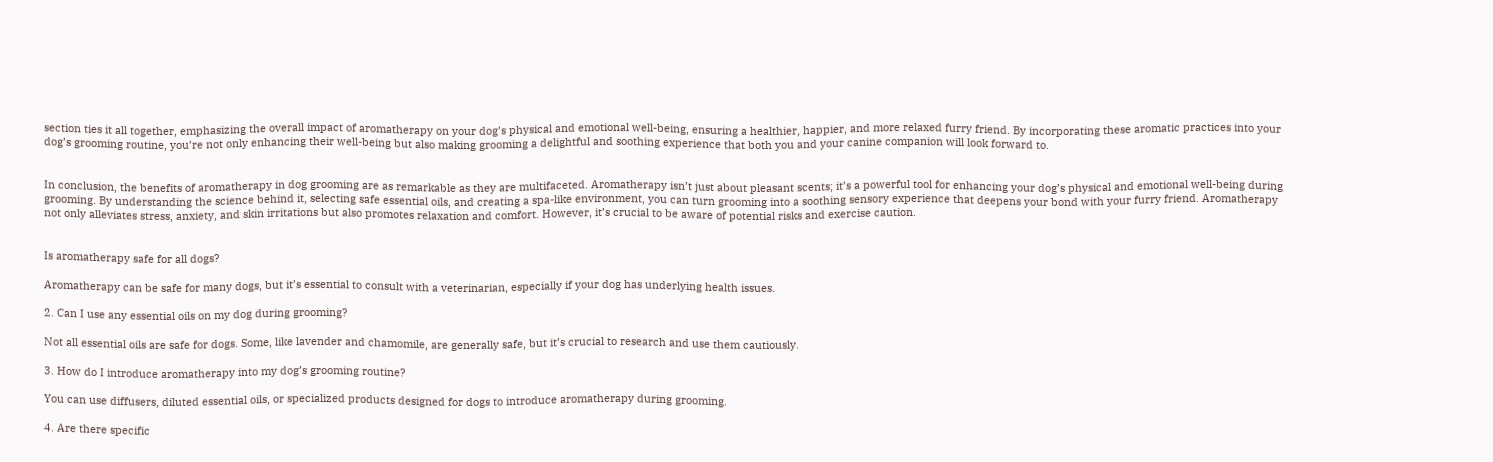section ties it all together, emphasizing the overall impact of aromatherapy on your dog’s physical and emotional well-being, ensuring a healthier, happier, and more relaxed furry friend. By incorporating these aromatic practices into your dog’s grooming routine, you’re not only enhancing their well-being but also making grooming a delightful and soothing experience that both you and your canine companion will look forward to.


In conclusion, the benefits of aromatherapy in dog grooming are as remarkable as they are multifaceted. Aromatherapy isn’t just about pleasant scents; it’s a powerful tool for enhancing your dog’s physical and emotional well-being during grooming. By understanding the science behind it, selecting safe essential oils, and creating a spa-like environment, you can turn grooming into a soothing sensory experience that deepens your bond with your furry friend. Aromatherapy not only alleviates stress, anxiety, and skin irritations but also promotes relaxation and comfort. However, it’s crucial to be aware of potential risks and exercise caution.


Is aromatherapy safe for all dogs?

Aromatherapy can be safe for many dogs, but it’s essential to consult with a veterinarian, especially if your dog has underlying health issues.

2. Can I use any essential oils on my dog during grooming?

Not all essential oils are safe for dogs. Some, like lavender and chamomile, are generally safe, but it’s crucial to research and use them cautiously.

3. How do I introduce aromatherapy into my dog’s grooming routine?

You can use diffusers, diluted essential oils, or specialized products designed for dogs to introduce aromatherapy during grooming.

4. Are there specific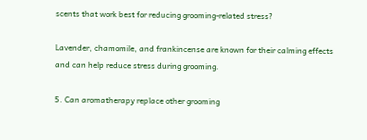scents that work best for reducing grooming-related stress?

Lavender, chamomile, and frankincense are known for their calming effects and can help reduce stress during grooming.

5. Can aromatherapy replace other grooming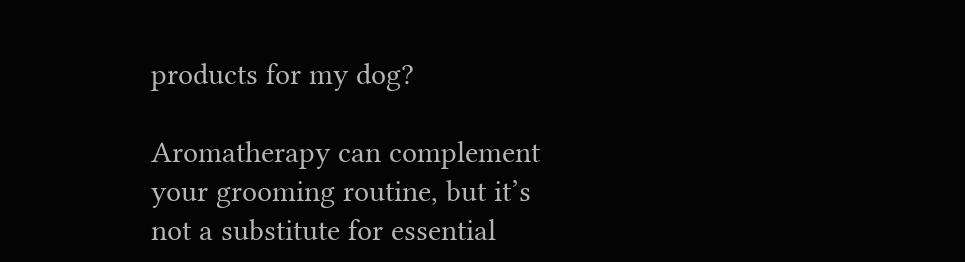products for my dog?

Aromatherapy can complement your grooming routine, but it’s not a substitute for essential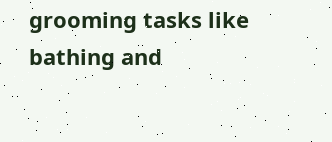grooming tasks like bathing and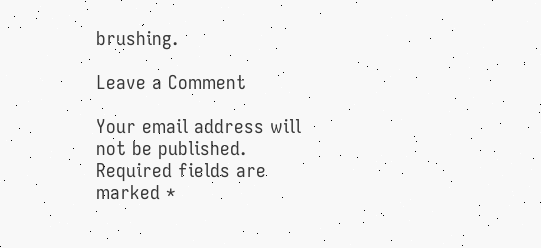brushing.

Leave a Comment

Your email address will not be published. Required fields are marked *